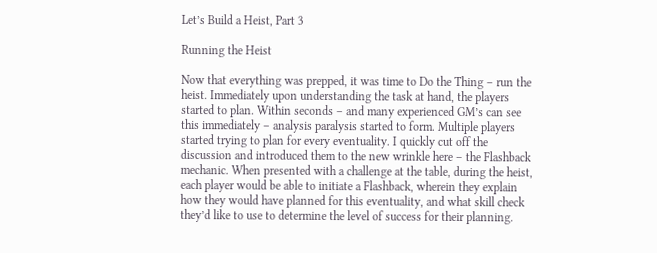Let’s Build a Heist, Part 3

Running the Heist

Now that everything was prepped, it was time to Do the Thing – run the heist. Immediately upon understanding the task at hand, the players started to plan. Within seconds – and many experienced GM’s can see this immediately – analysis paralysis started to form. Multiple players started trying to plan for every eventuality. I quickly cut off the discussion and introduced them to the new wrinkle here – the Flashback mechanic. When presented with a challenge at the table, during the heist, each player would be able to initiate a Flashback, wherein they explain how they would have planned for this eventuality, and what skill check they’d like to use to determine the level of success for their planning.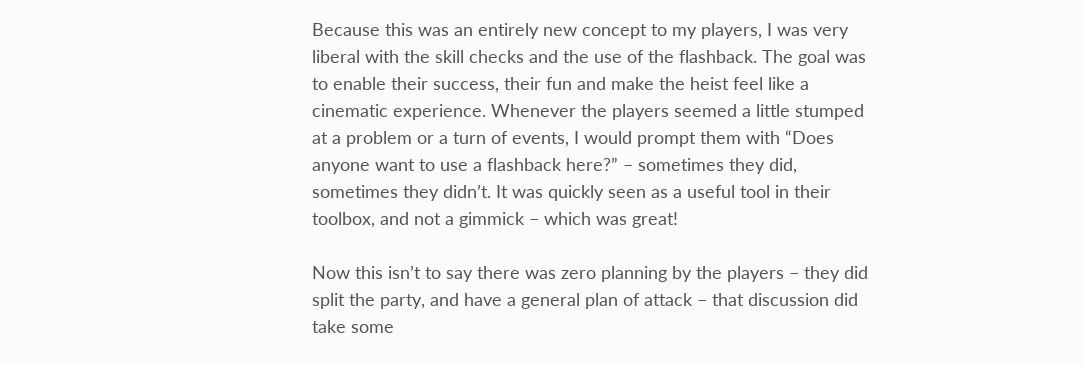Because this was an entirely new concept to my players, I was very liberal with the skill checks and the use of the flashback. The goal was to enable their success, their fun and make the heist feel like a cinematic experience. Whenever the players seemed a little stumped at a problem or a turn of events, I would prompt them with “Does anyone want to use a flashback here?” – sometimes they did, sometimes they didn’t. It was quickly seen as a useful tool in their toolbox, and not a gimmick – which was great!

Now this isn’t to say there was zero planning by the players – they did split the party, and have a general plan of attack – that discussion did take some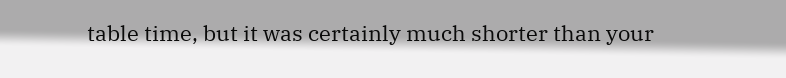table time, but it was certainly much shorter than your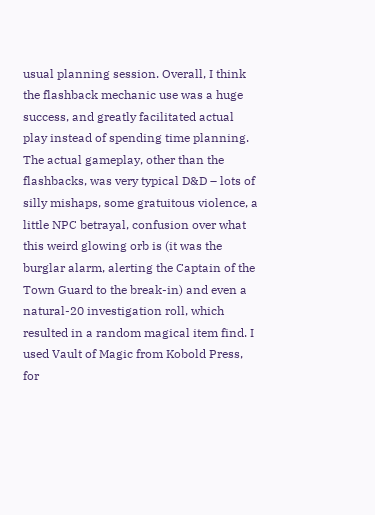usual planning session. Overall, I think the flashback mechanic use was a huge success, and greatly facilitated actual play instead of spending time planning. The actual gameplay, other than the flashbacks, was very typical D&D – lots of silly mishaps, some gratuitous violence, a little NPC betrayal, confusion over what this weird glowing orb is (it was the burglar alarm, alerting the Captain of the Town Guard to the break-in) and even a natural-20 investigation roll, which resulted in a random magical item find. I used Vault of Magic from Kobold Press, for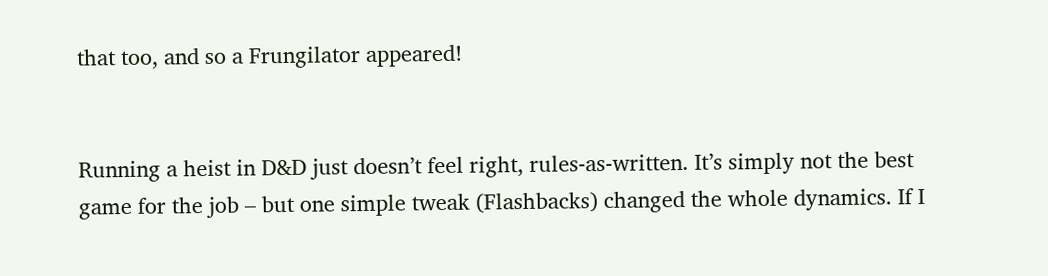that too, and so a Frungilator appeared!


Running a heist in D&D just doesn’t feel right, rules-as-written. It’s simply not the best game for the job – but one simple tweak (Flashbacks) changed the whole dynamics. If I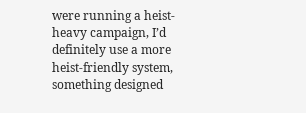were running a heist-heavy campaign, I’d definitely use a more heist-friendly system, something designed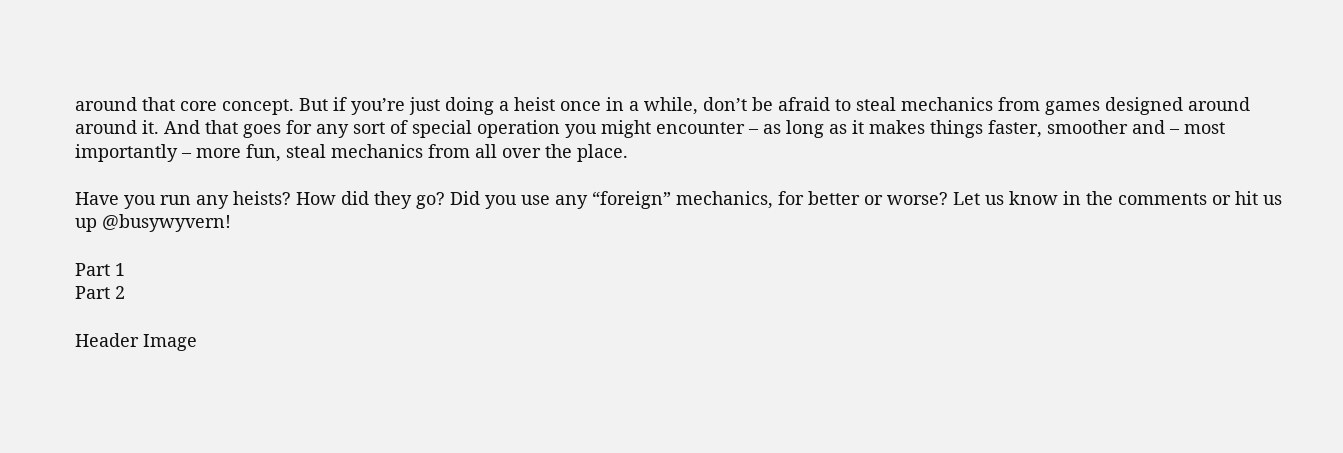around that core concept. But if you’re just doing a heist once in a while, don’t be afraid to steal mechanics from games designed around around it. And that goes for any sort of special operation you might encounter – as long as it makes things faster, smoother and – most importantly – more fun, steal mechanics from all over the place.

Have you run any heists? How did they go? Did you use any “foreign” mechanics, for better or worse? Let us know in the comments or hit us up @busywyvern!

Part 1
Part 2

Header Image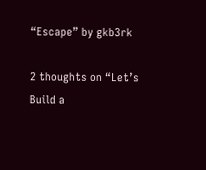“Escape” by gkb3rk

2 thoughts on “Let’s Build a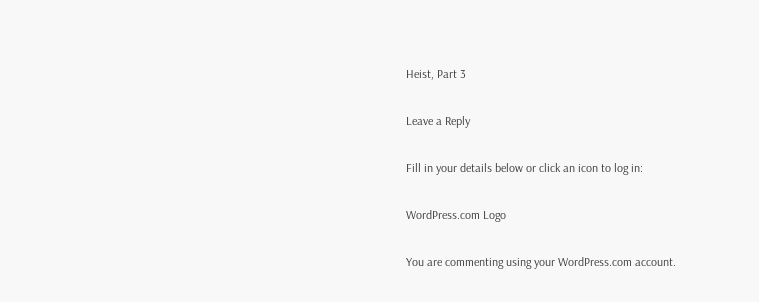Heist, Part 3

Leave a Reply

Fill in your details below or click an icon to log in:

WordPress.com Logo

You are commenting using your WordPress.com account.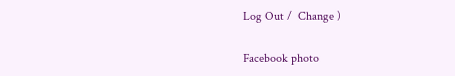Log Out /  Change )

Facebook photo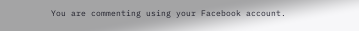You are commenting using your Facebook account.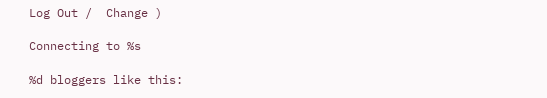Log Out /  Change )

Connecting to %s

%d bloggers like this: